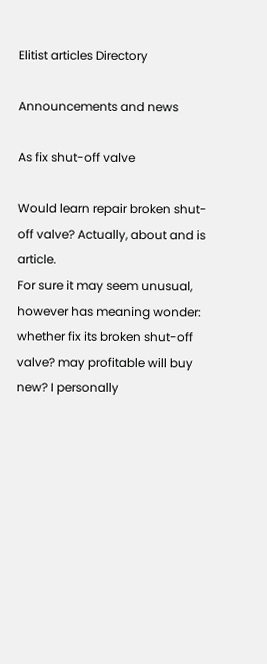Elitist articles Directory

Announcements and news

As fix shut-off valve

Would learn repair broken shut-off valve? Actually, about and is article.
For sure it may seem unusual, however has meaning wonder: whether fix its broken shut-off valve? may profitable will buy new? I personally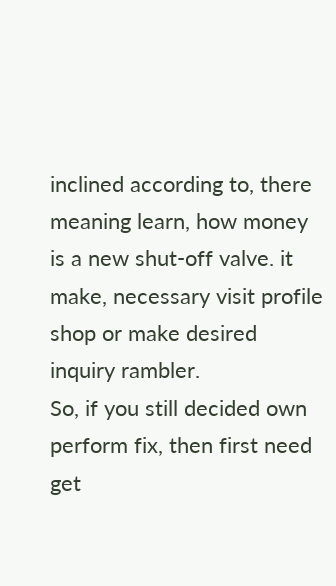inclined according to, there meaning learn, how money is a new shut-off valve. it make, necessary visit profile shop or make desired inquiry rambler.
So, if you still decided own perform fix, then first need get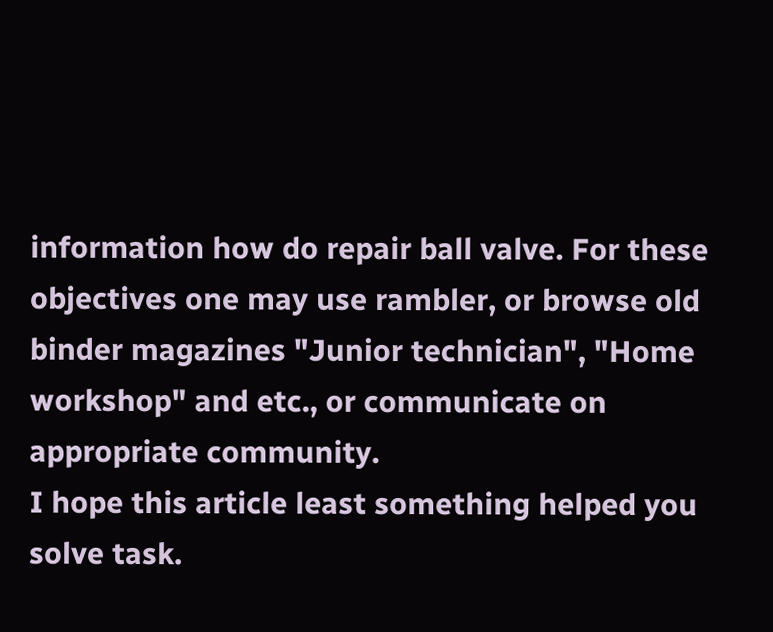information how do repair ball valve. For these objectives one may use rambler, or browse old binder magazines "Junior technician", "Home workshop" and etc., or communicate on appropriate community.
I hope this article least something helped you solve task.